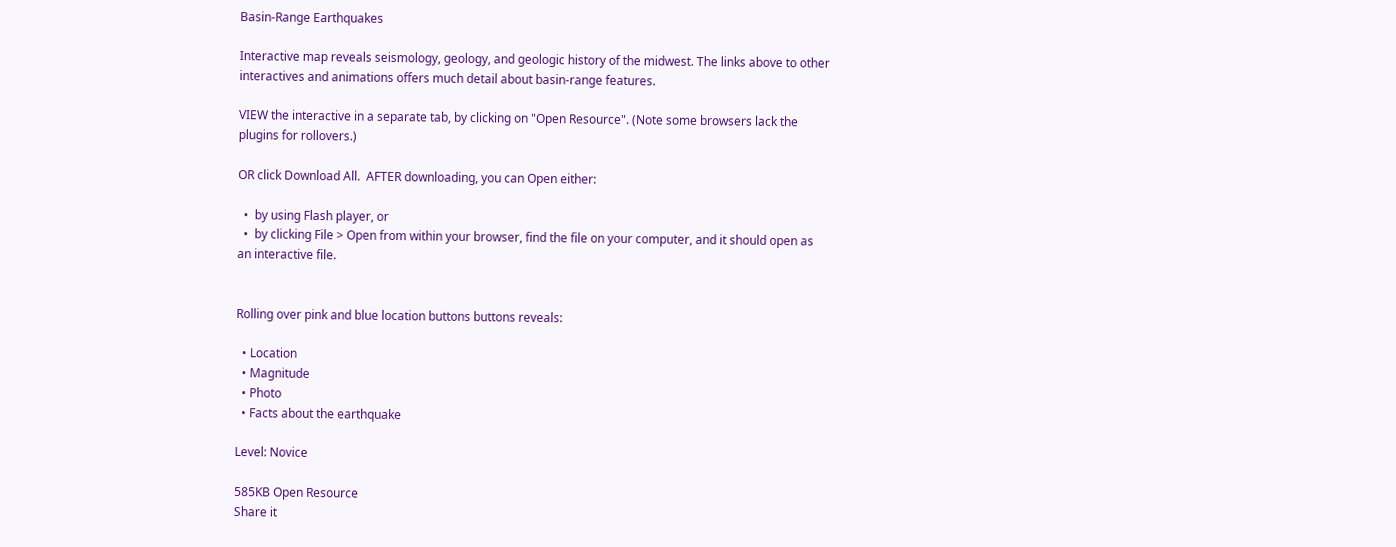Basin-Range Earthquakes

Interactive map reveals seismology, geology, and geologic history of the midwest. The links above to other interactives and animations offers much detail about basin-range features.

VIEW the interactive in a separate tab, by clicking on "Open Resource". (Note some browsers lack the plugins for rollovers.)

OR click Download All.  AFTER downloading, you can Open either:

  •  by using Flash player, or
  •  by clicking File > Open from within your browser, find the file on your computer, and it should open as an interactive file.


Rolling over pink and blue location buttons buttons reveals:

  • Location
  • Magnitude
  • Photo
  • Facts about the earthquake

Level: Novice

585KB Open Resource
Share it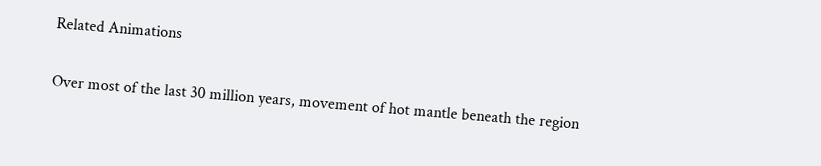Related Animations

Over most of the last 30 million years, movement of hot mantle beneath the region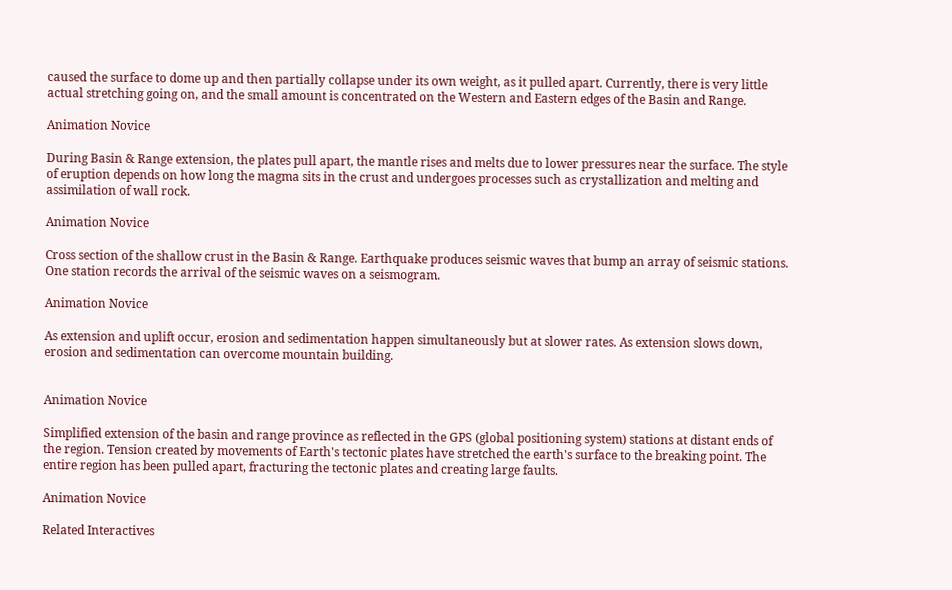caused the surface to dome up and then partially collapse under its own weight, as it pulled apart. Currently, there is very little actual stretching going on, and the small amount is concentrated on the Western and Eastern edges of the Basin and Range.

Animation Novice

During Basin & Range extension, the plates pull apart, the mantle rises and melts due to lower pressures near the surface. The style of eruption depends on how long the magma sits in the crust and undergoes processes such as crystallization and melting and assimilation of wall rock.

Animation Novice

Cross section of the shallow crust in the Basin & Range. Earthquake produces seismic waves that bump an array of seismic stations. One station records the arrival of the seismic waves on a seismogram.

Animation Novice

As extension and uplift occur, erosion and sedimentation happen simultaneously but at slower rates. As extension slows down, erosion and sedimentation can overcome mountain building.


Animation Novice

Simplified extension of the basin and range province as reflected in the GPS (global positioning system) stations at distant ends of the region. Tension created by movements of Earth's tectonic plates have stretched the earth's surface to the breaking point. The entire region has been pulled apart, fracturing the tectonic plates and creating large faults.

Animation Novice

Related Interactives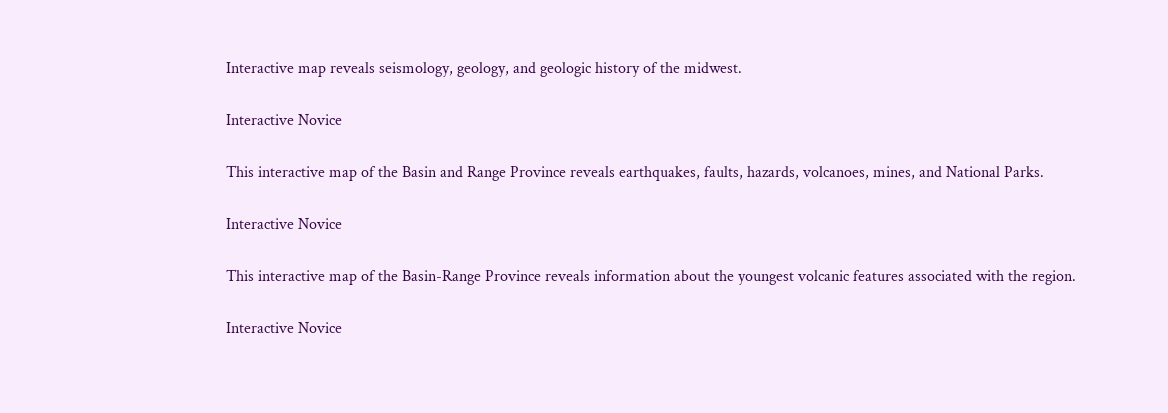Interactive map reveals seismology, geology, and geologic history of the midwest.

Interactive Novice

This interactive map of the Basin and Range Province reveals earthquakes, faults, hazards, volcanoes, mines, and National Parks.

Interactive Novice

This interactive map of the Basin-Range Province reveals information about the youngest volcanic features associated with the region.

Interactive Novice